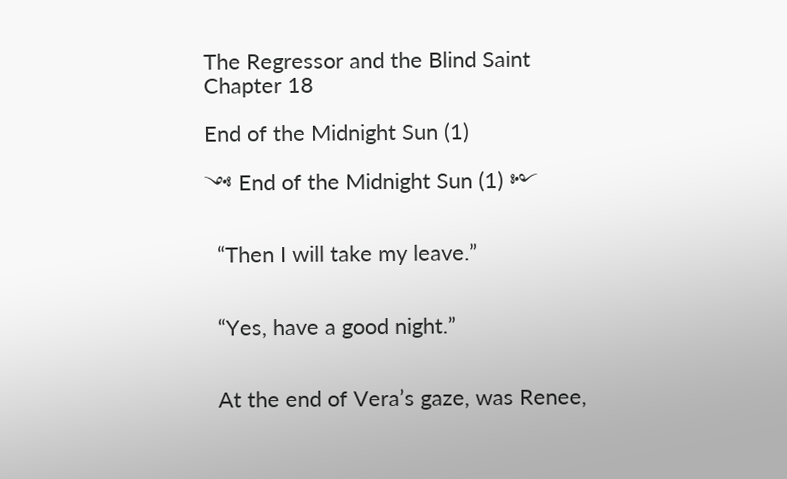The Regressor and the Blind Saint Chapter 18

End of the Midnight Sun (1)

༺ End of the Midnight Sun (1) ༻


  “Then I will take my leave.”


  “Yes, have a good night.”


  At the end of Vera’s gaze, was Renee,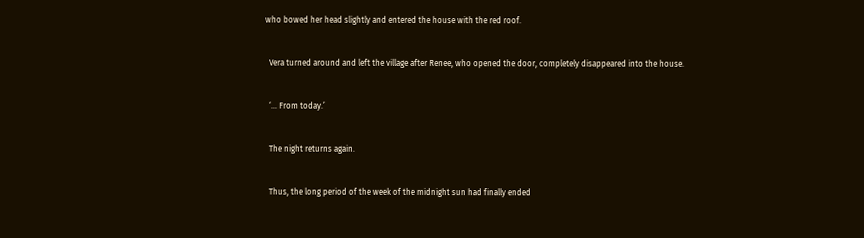who bowed her head slightly and entered the house with the red roof.


  Vera turned around and left the village after Renee, who opened the door, completely disappeared into the house.


  ‘… From today.’


  The night returns again.


  Thus, the long period of the week of the midnight sun had finally ended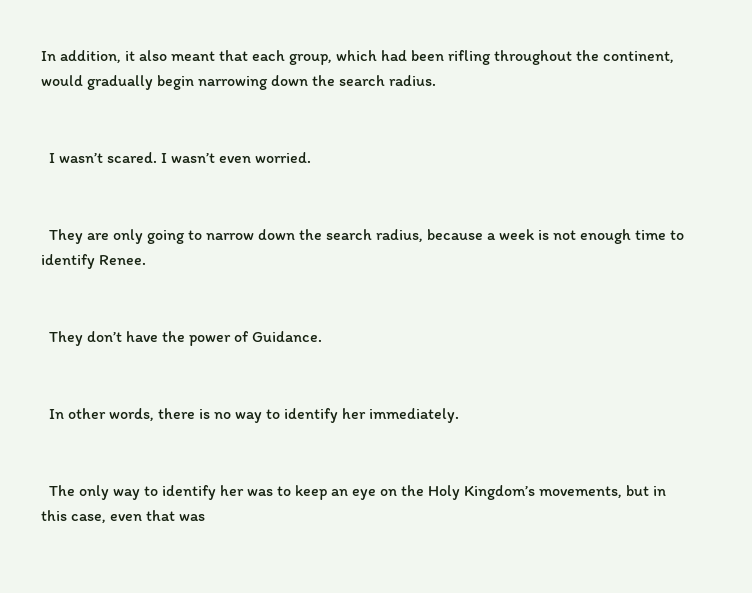In addition, it also meant that each group, which had been rifling throughout the continent, would gradually begin narrowing down the search radius.


  I wasn’t scared. I wasn’t even worried.


  They are only going to narrow down the search radius, because a week is not enough time to identify Renee.


  They don’t have the power of Guidance.


  In other words, there is no way to identify her immediately.


  The only way to identify her was to keep an eye on the Holy Kingdom’s movements, but in this case, even that was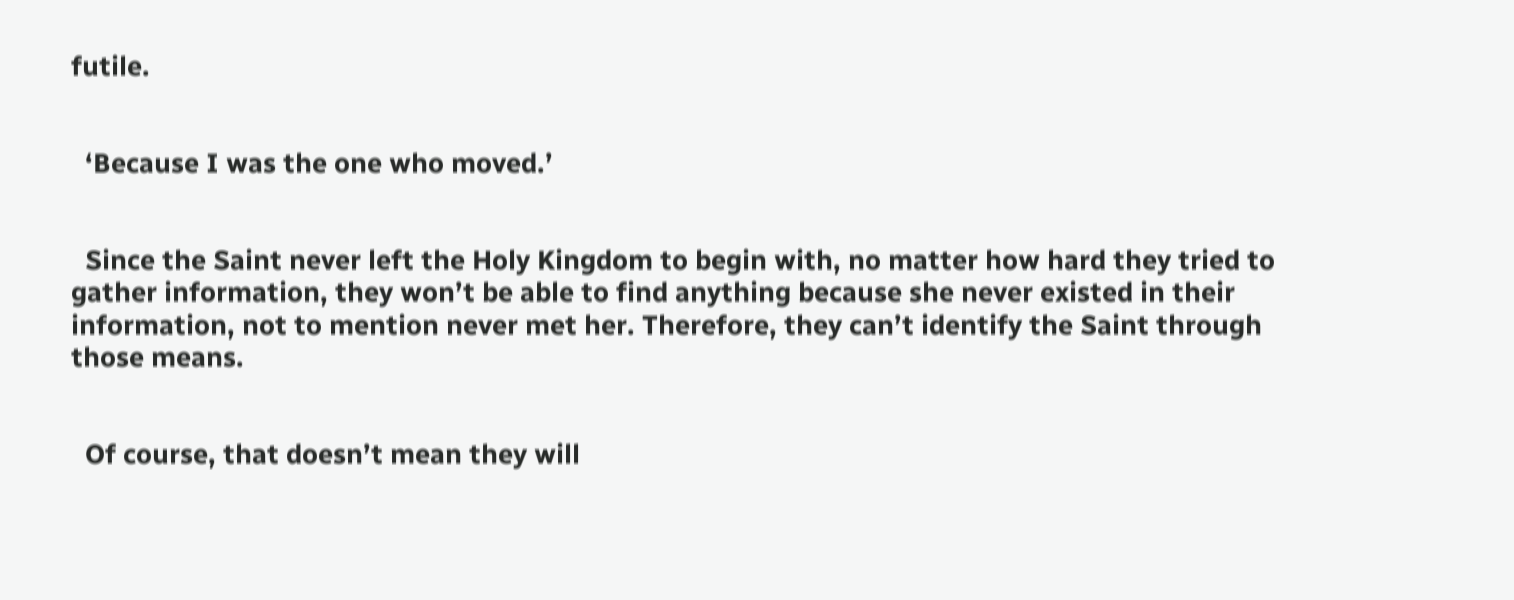futile.


  ‘Because I was the one who moved.’


  Since the Saint never left the Holy Kingdom to begin with, no matter how hard they tried to gather information, they won’t be able to find anything because she never existed in their information, not to mention never met her. Therefore, they can’t identify the Saint through those means.


  Of course, that doesn’t mean they will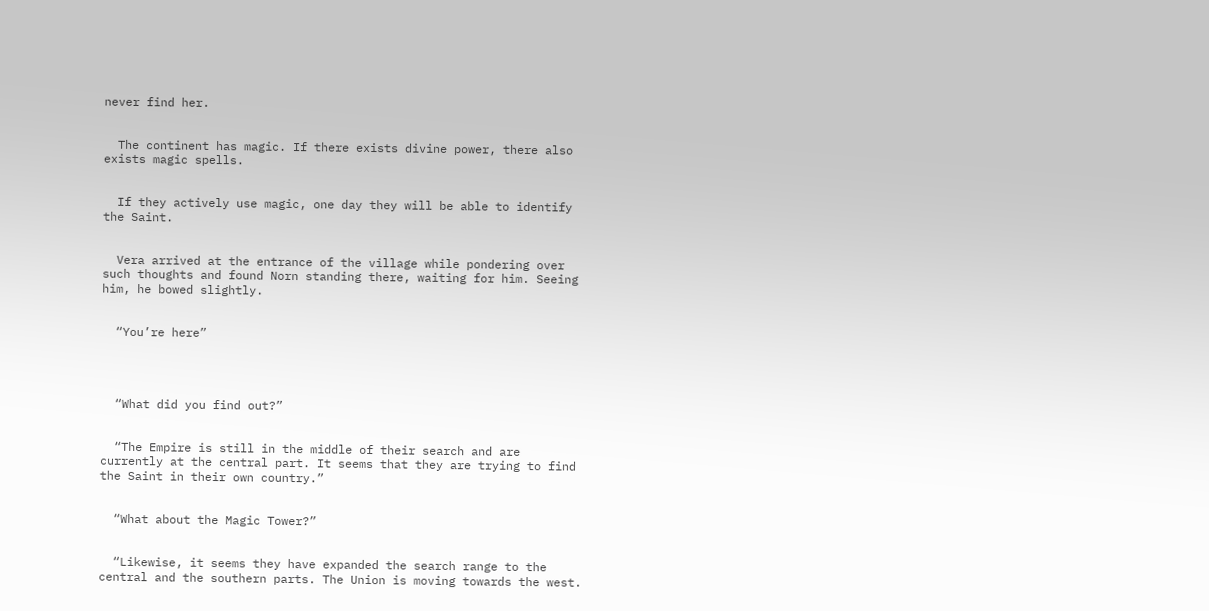never find her.


  The continent has magic. If there exists divine power, there also exists magic spells.


  If they actively use magic, one day they will be able to identify the Saint.


  Vera arrived at the entrance of the village while pondering over such thoughts and found Norn standing there, waiting for him. Seeing him, he bowed slightly.


  “You’re here”




  “What did you find out?”


  “The Empire is still in the middle of their search and are currently at the central part. It seems that they are trying to find the Saint in their own country.”


  “What about the Magic Tower?”


  “Likewise, it seems they have expanded the search range to the central and the southern parts. The Union is moving towards the west.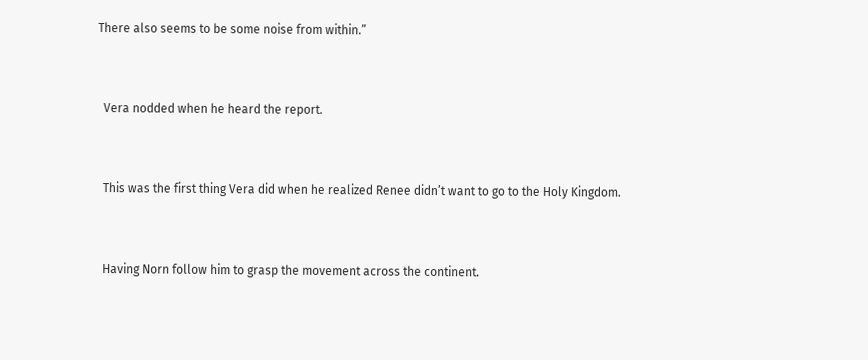There also seems to be some noise from within.”


  Vera nodded when he heard the report.


  This was the first thing Vera did when he realized Renee didn’t want to go to the Holy Kingdom.


  Having Norn follow him to grasp the movement across the continent.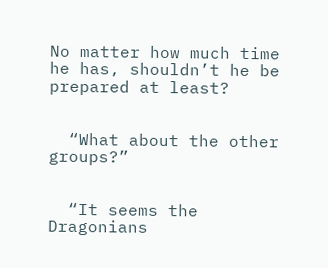No matter how much time he has, shouldn’t he be prepared at least?


  “What about the other groups?”


  “It seems the Dragonians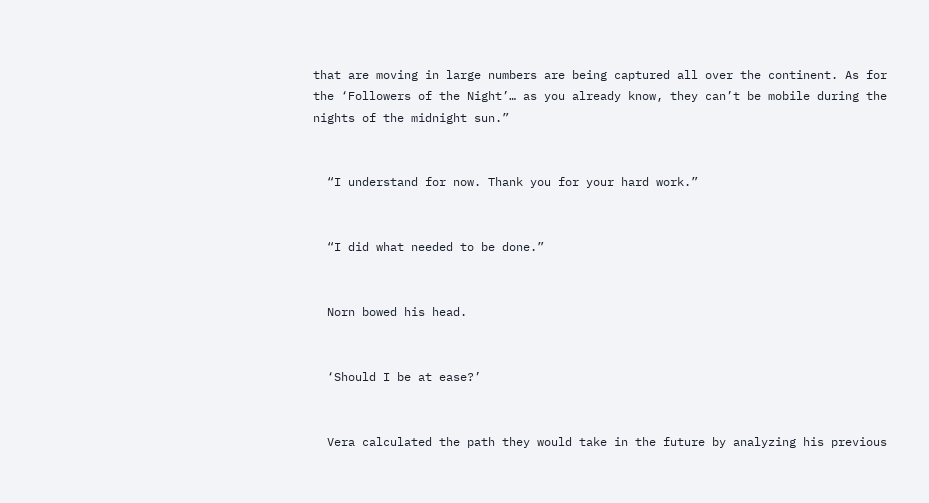that are moving in large numbers are being captured all over the continent. As for the ‘Followers of the Night’… as you already know, they can’t be mobile during the nights of the midnight sun.”


  “I understand for now. Thank you for your hard work.”


  “I did what needed to be done.”


  Norn bowed his head.


  ‘Should I be at ease?’


  Vera calculated the path they would take in the future by analyzing his previous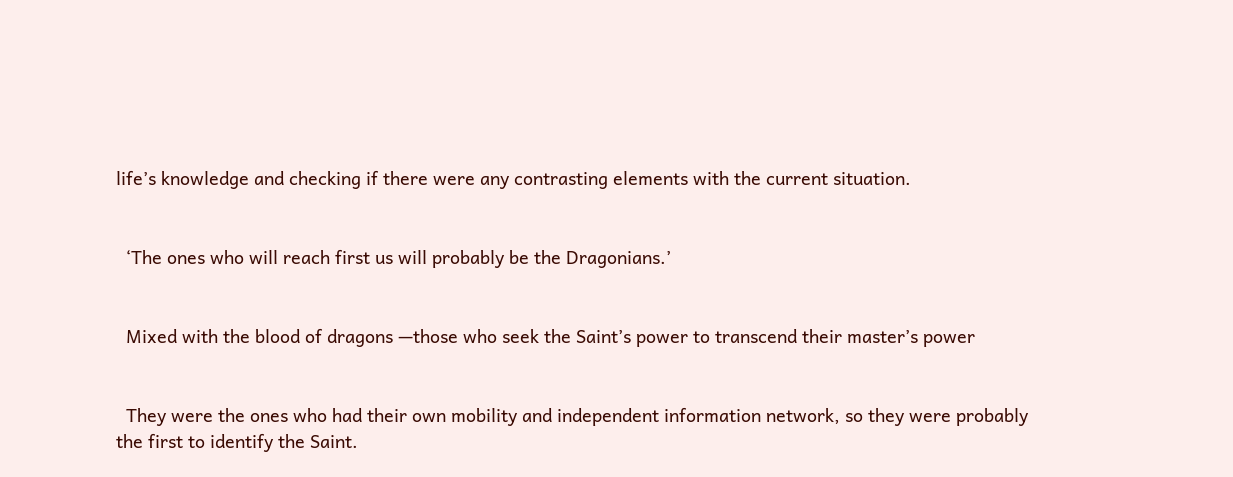life’s knowledge and checking if there were any contrasting elements with the current situation.


  ‘The ones who will reach first us will probably be the Dragonians.’


  Mixed with the blood of dragons —those who seek the Saint’s power to transcend their master’s power


  They were the ones who had their own mobility and independent information network, so they were probably the first to identify the Saint.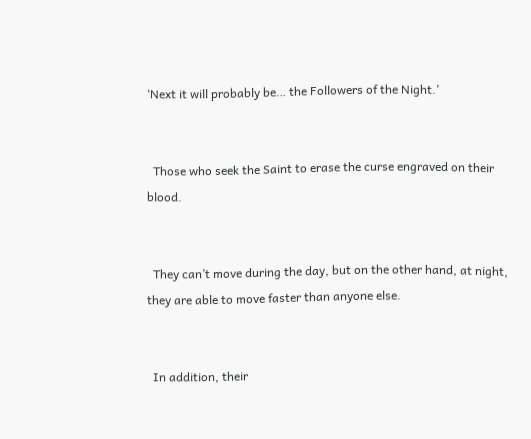‘Next it will probably be… the Followers of the Night.’


  Those who seek the Saint to erase the curse engraved on their blood.


  They can’t move during the day, but on the other hand, at night, they are able to move faster than anyone else.


  In addition, their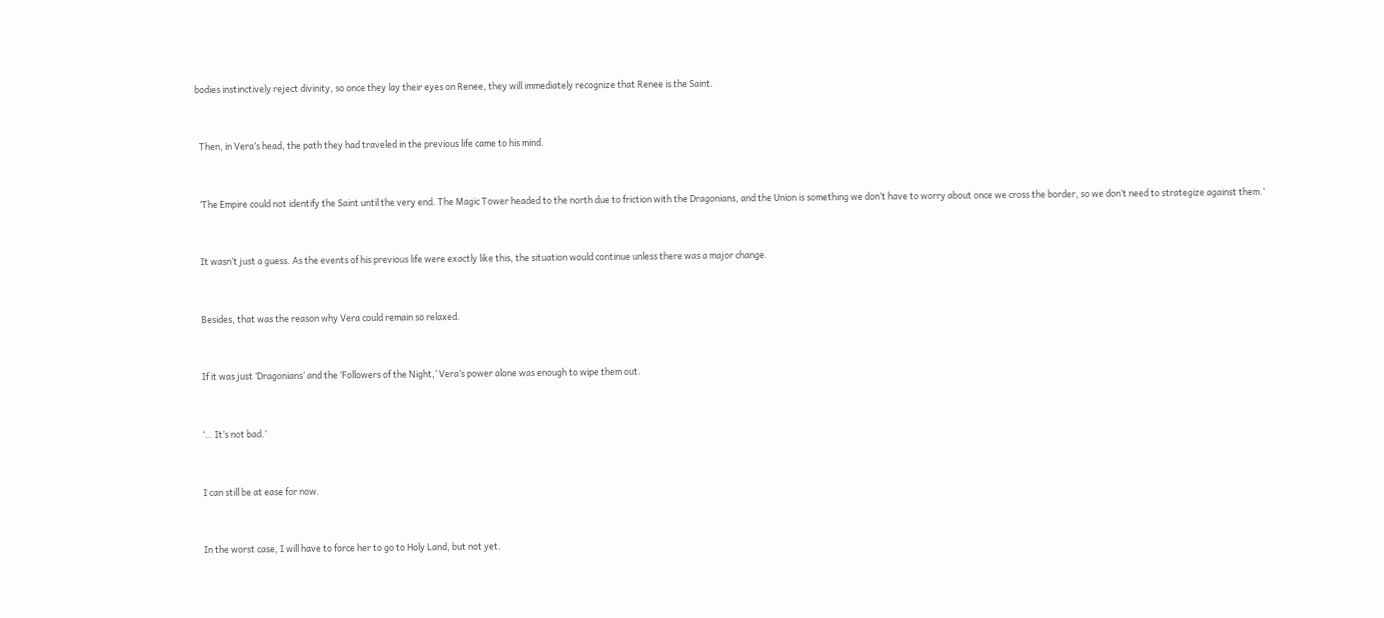bodies instinctively reject divinity, so once they lay their eyes on Renee, they will immediately recognize that Renee is the Saint.


  Then, in Vera’s head, the path they had traveled in the previous life came to his mind.


  ‘The Empire could not identify the Saint until the very end. The Magic Tower headed to the north due to friction with the Dragonians, and the Union is something we don’t have to worry about once we cross the border, so we don’t need to strategize against them.’


  It wasn’t just a guess. As the events of his previous life were exactly like this, the situation would continue unless there was a major change.


  Besides, that was the reason why Vera could remain so relaxed.


  If it was just ‘Dragonians’ and the ‘Followers of the Night,’ Vera’s power alone was enough to wipe them out.


  ‘… It’s not bad.’


  I can still be at ease for now.


  In the worst case, I will have to force her to go to Holy Land, but not yet.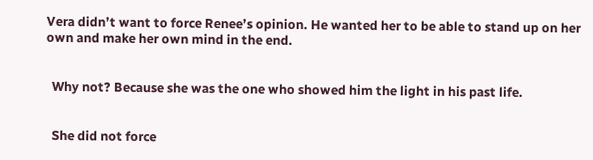Vera didn’t want to force Renee’s opinion. He wanted her to be able to stand up on her own and make her own mind in the end.


  Why not? Because she was the one who showed him the light in his past life.


  She did not force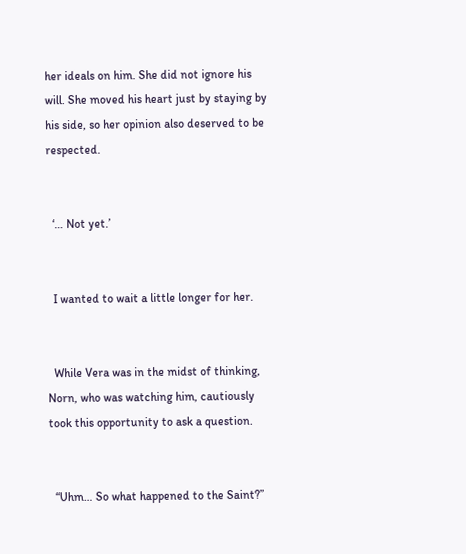her ideals on him. She did not ignore his will. She moved his heart just by staying by his side, so her opinion also deserved to be respected.


  ‘… Not yet.’


  I wanted to wait a little longer for her.


  While Vera was in the midst of thinking, Norn, who was watching him, cautiously took this opportunity to ask a question.


  “Uhm… So what happened to the Saint?”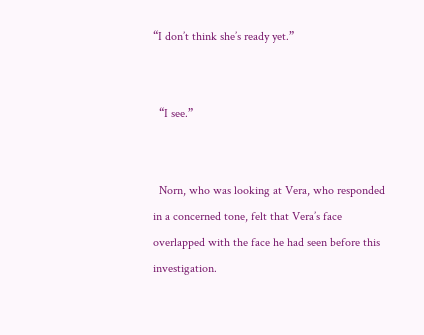“I don’t think she’s ready yet.”


  “I see.”


  Norn, who was looking at Vera, who responded in a concerned tone, felt that Vera’s face overlapped with the face he had seen before this investigation.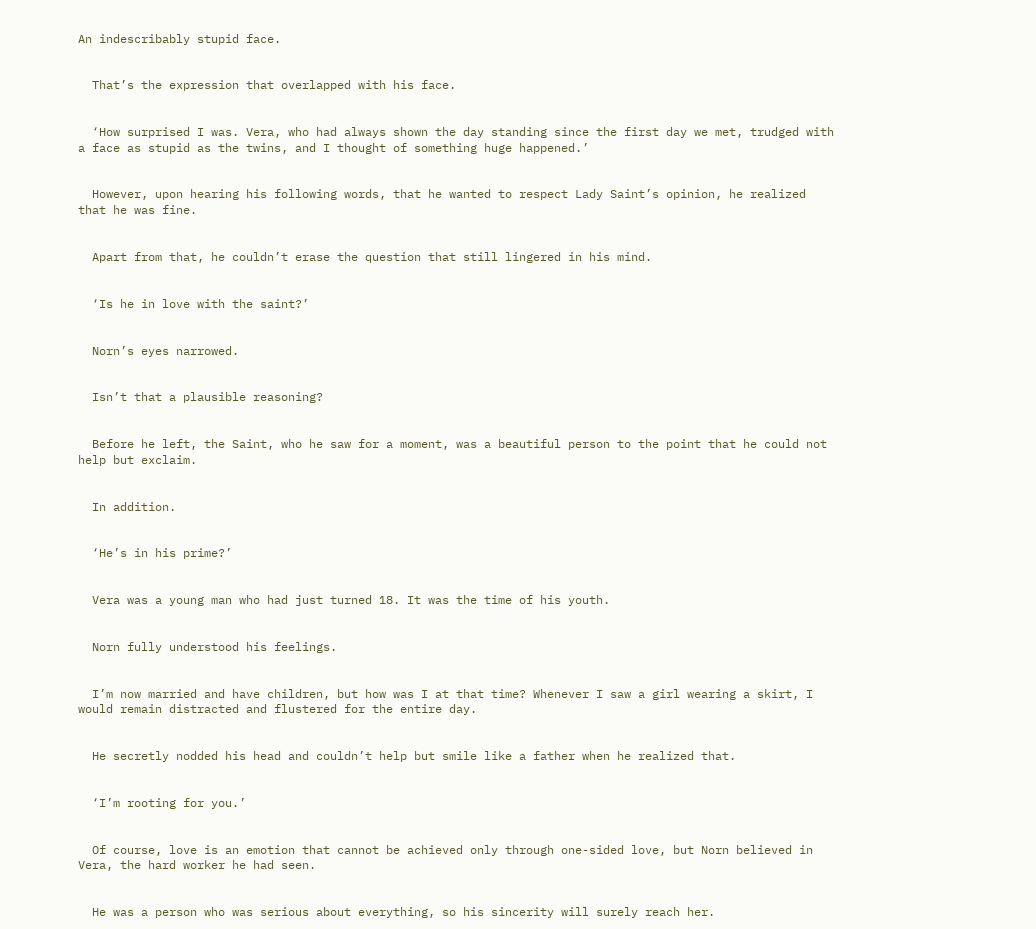An indescribably stupid face.


  That’s the expression that overlapped with his face.


  ‘How surprised I was. Vera, who had always shown the day standing since the first day we met, trudged with a face as stupid as the twins, and I thought of something huge happened.’


  However, upon hearing his following words, that he wanted to respect Lady Saint’s opinion, he realized that he was fine.


  Apart from that, he couldn’t erase the question that still lingered in his mind.


  ‘Is he in love with the saint?’


  Norn’s eyes narrowed.


  Isn’t that a plausible reasoning?


  Before he left, the Saint, who he saw for a moment, was a beautiful person to the point that he could not help but exclaim.


  In addition.


  ‘He’s in his prime?’


  Vera was a young man who had just turned 18. It was the time of his youth.


  Norn fully understood his feelings.


  I’m now married and have children, but how was I at that time? Whenever I saw a girl wearing a skirt, I would remain distracted and flustered for the entire day.


  He secretly nodded his head and couldn’t help but smile like a father when he realized that.


  ‘I’m rooting for you.’


  Of course, love is an emotion that cannot be achieved only through one-sided love, but Norn believed in Vera, the hard worker he had seen.


  He was a person who was serious about everything, so his sincerity will surely reach her.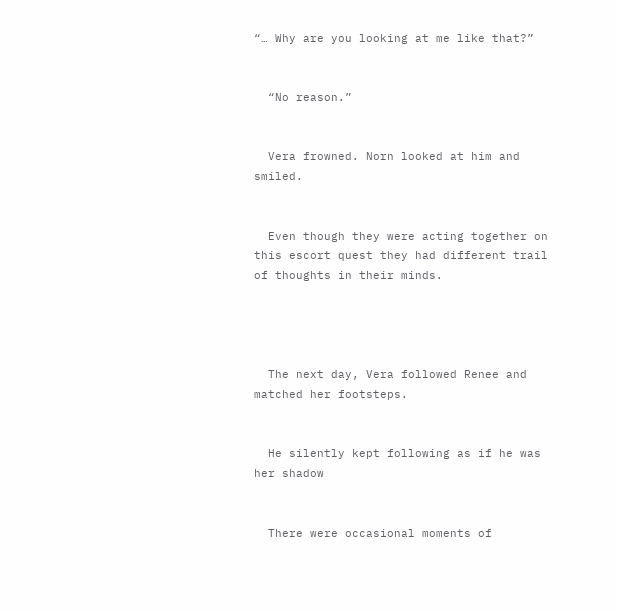“… Why are you looking at me like that?”


  “No reason.”


  Vera frowned. Norn looked at him and smiled.


  Even though they were acting together on this escort quest they had different trail of thoughts in their minds.




  The next day, Vera followed Renee and matched her footsteps.


  He silently kept following as if he was her shadow


  There were occasional moments of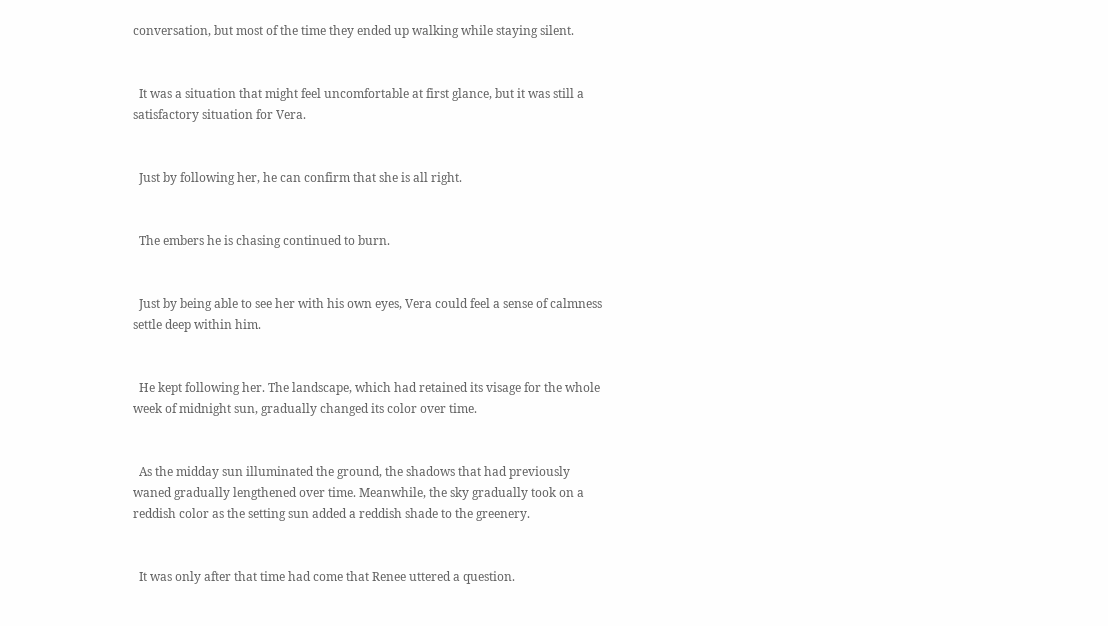conversation, but most of the time they ended up walking while staying silent.


  It was a situation that might feel uncomfortable at first glance, but it was still a satisfactory situation for Vera.


  Just by following her, he can confirm that she is all right.


  The embers he is chasing continued to burn.


  Just by being able to see her with his own eyes, Vera could feel a sense of calmness settle deep within him.


  He kept following her. The landscape, which had retained its visage for the whole week of midnight sun, gradually changed its color over time.


  As the midday sun illuminated the ground, the shadows that had previously waned gradually lengthened over time. Meanwhile, the sky gradually took on a reddish color as the setting sun added a reddish shade to the greenery.


  It was only after that time had come that Renee uttered a question.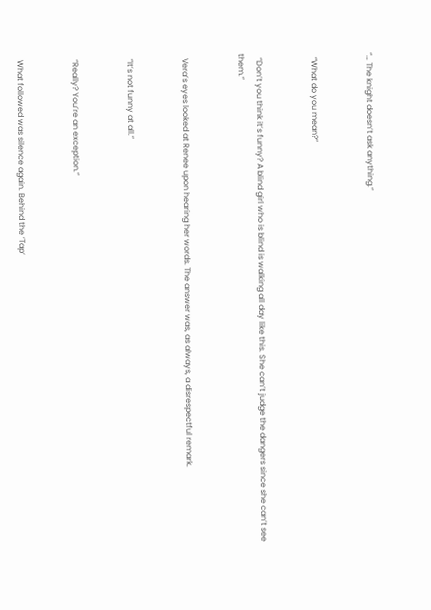“… The knight doesn’t ask anything.”


  “What do you mean?”


  “Don’t you think it’s funny? A blind girl who is blind is walking all day like this. She can’t judge the dangers since she can’t see them.”


  Vera’s eyes looked at Renee upon hearing her words. The answer was, as always, a disrespectful remark.


  “It’s not funny at all.”


  “Really? You’re an exception.”


  What followed was silence again. Behind the ‘Tap‘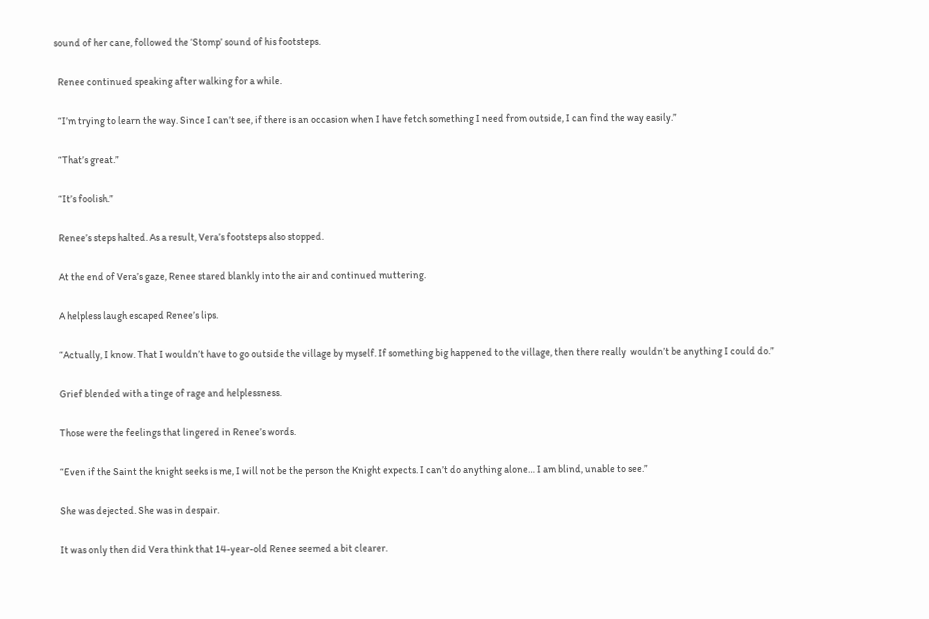sound of her cane, followed the ‘Stomp’ sound of his footsteps.


  Renee continued speaking after walking for a while.


  “I’m trying to learn the way. Since I can’t see, if there is an occasion when I have fetch something I need from outside, I can find the way easily.”


  “That’s great.”


  “It’s foolish.”


  Renee’s steps halted. As a result, Vera’s footsteps also stopped.


  At the end of Vera’s gaze, Renee stared blankly into the air and continued muttering.


  A helpless laugh escaped Renee’s lips.


  “Actually, I know. That I wouldn’t have to go outside the village by myself. If something big happened to the village, then there really  wouldn’t be anything I could do.”


  Grief blended with a tinge of rage and helplessness.


  Those were the feelings that lingered in Renee’s words.


  “Even if the Saint the knight seeks is me, I will not be the person the Knight expects. I can’t do anything alone… I am blind, unable to see.”


  She was dejected. She was in despair.


  It was only then did Vera think that 14-year-old Renee seemed a bit clearer.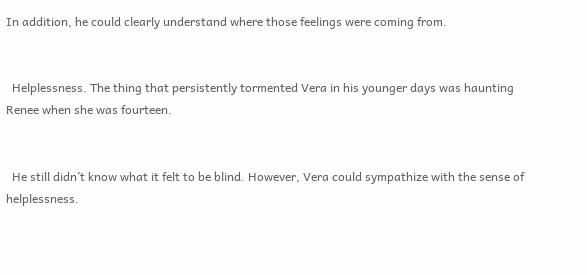In addition, he could clearly understand where those feelings were coming from.


  Helplessness. The thing that persistently tormented Vera in his younger days was haunting Renee when she was fourteen.


  He still didn’t know what it felt to be blind. However, Vera could sympathize with the sense of helplessness.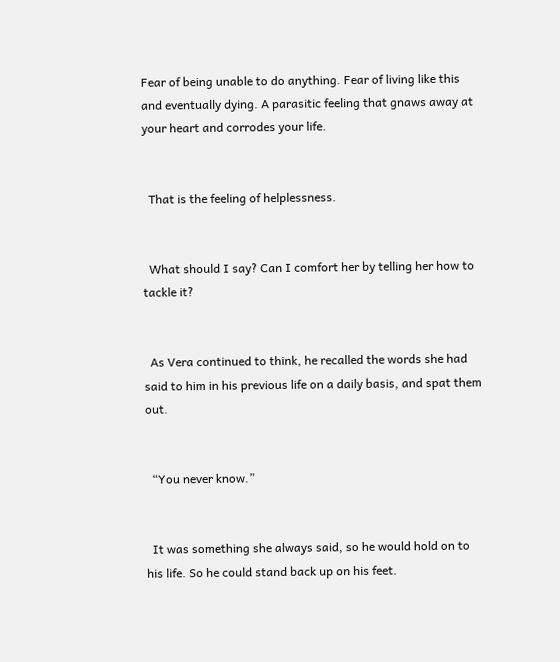Fear of being unable to do anything. Fear of living like this and eventually dying. A parasitic feeling that gnaws away at your heart and corrodes your life.


  That is the feeling of helplessness.


  What should I say? Can I comfort her by telling her how to tackle it?


  As Vera continued to think, he recalled the words she had said to him in his previous life on a daily basis, and spat them out.


  “You never know.”


  It was something she always said, so he would hold on to his life. So he could stand back up on his feet.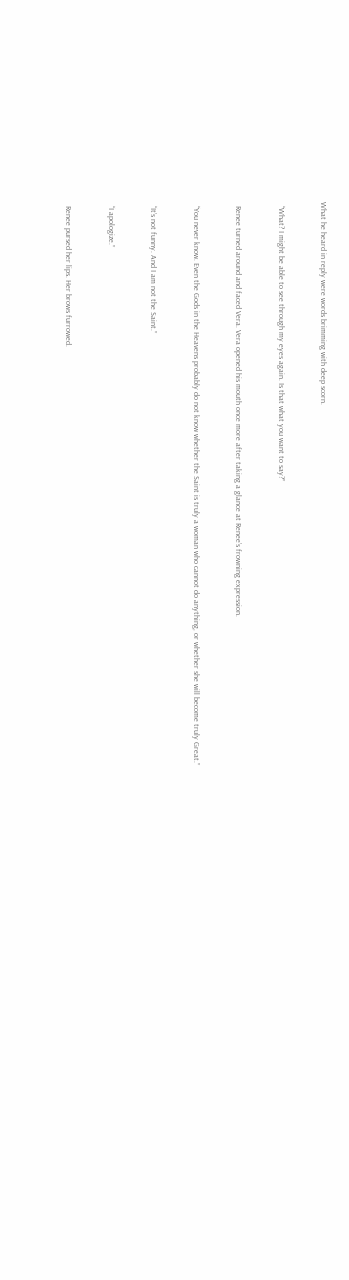What he heard in reply were words brimming with deep scorn.


  “What? I might be able to see through my eyes again. Is that what you want to say?”


  Renee turned around and faced Vera. Vera opened his mouth once more after taking a glance at Renee’s frowning expression.


  “You never know. Even the Gods in the Heavens probably do not know whether the Saint is truly a woman who cannot do anything, or whether she will become truly Great.”


  “It’s not funny. And I am not the Saint.”


  “I apologize.”


  Renee pursed her lips. Her brows furrowed.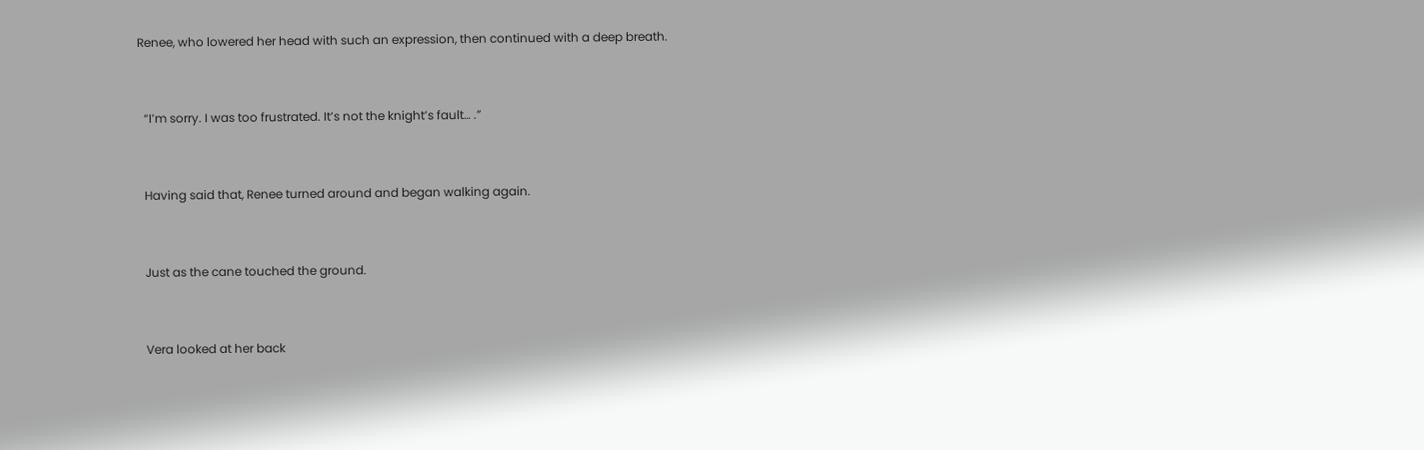Renee, who lowered her head with such an expression, then continued with a deep breath.


  “I’m sorry. I was too frustrated. It’s not the knight’s fault… .”


  Having said that, Renee turned around and began walking again.


  Just as the cane touched the ground.


  Vera looked at her back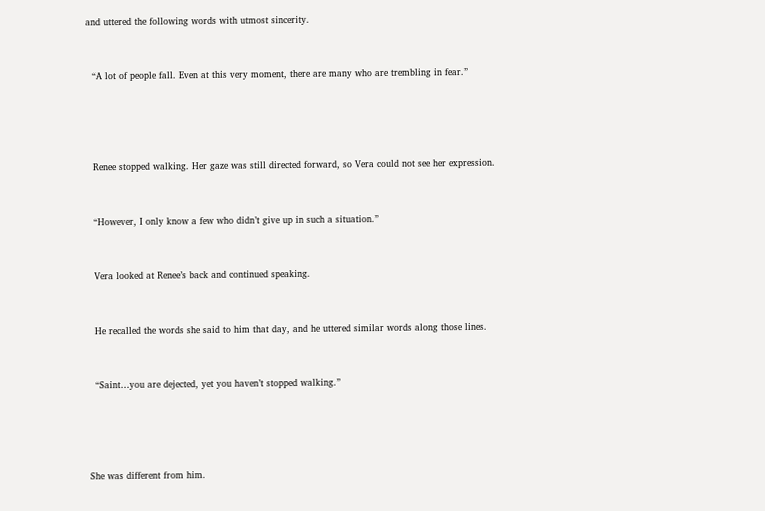and uttered the following words with utmost sincerity.


  “A lot of people fall. Even at this very moment, there are many who are trembling in fear.”




  Renee stopped walking. Her gaze was still directed forward, so Vera could not see her expression.


  “However, I only know a few who didn’t give up in such a situation.”


  Vera looked at Renee’s back and continued speaking.


  He recalled the words she said to him that day, and he uttered similar words along those lines.


  “Saint…you are dejected, yet you haven’t stopped walking.”




She was different from him.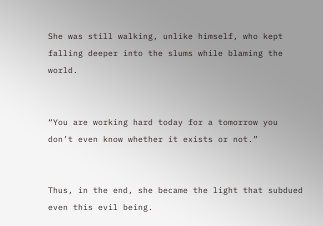She was still walking, unlike himself, who kept falling deeper into the slums while blaming the world.


“You are working hard today for a tomorrow you don’t even know whether it exists or not.”


Thus, in the end, she became the light that subdued even this evil being.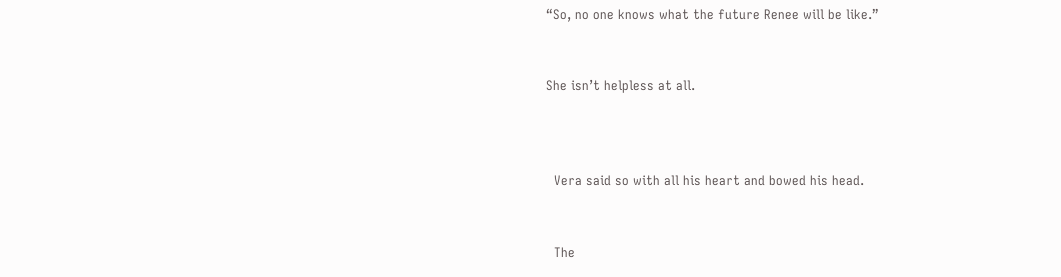“So, no one knows what the future Renee will be like.”


She isn’t helpless at all.



  Vera said so with all his heart and bowed his head.


  The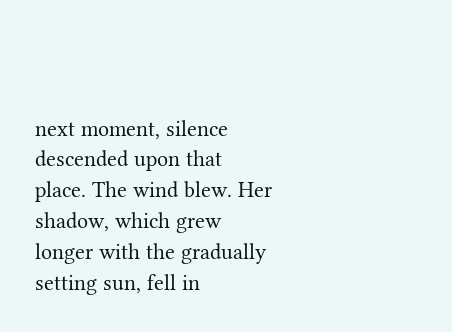next moment, silence descended upon that place. The wind blew. Her shadow, which grew longer with the gradually setting sun, fell in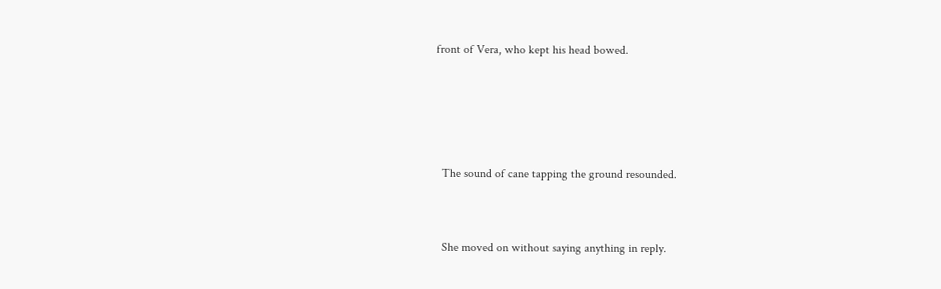front of Vera, who kept his head bowed.




  The sound of cane tapping the ground resounded.


  She moved on without saying anything in reply.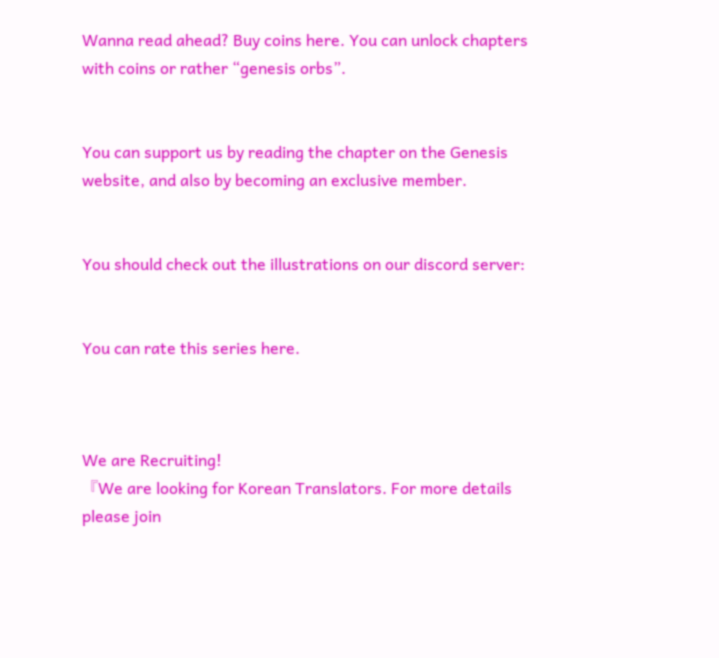Wanna read ahead? Buy coins here. You can unlock chapters with coins or rather “genesis orbs”.


You can support us by reading the chapter on the Genesis website, and also by becoming an exclusive member.


You should check out the illustrations on our discord server:


You can rate this series here.



We are Recruiting!
『We are looking for Korean Translators. For more details please join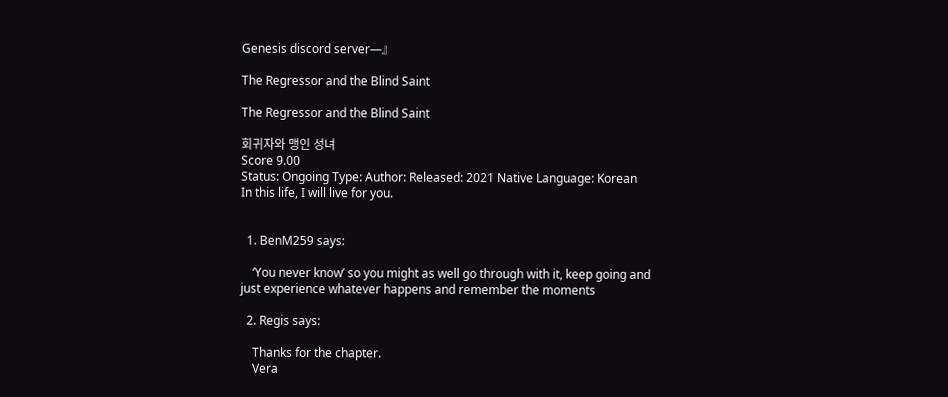Genesis discord server—』

The Regressor and the Blind Saint

The Regressor and the Blind Saint

회귀자와 맹인 성녀
Score 9.00
Status: Ongoing Type: Author: Released: 2021 Native Language: Korean
In this life, I will live for you.


  1. BenM259 says:

    ‘You never know’ so you might as well go through with it, keep going and just experience whatever happens and remember the moments

  2. Regis says:

    Thanks for the chapter.
    Vera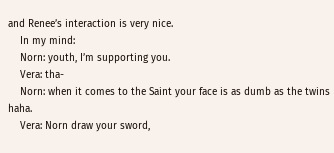and Renee’s interaction is very nice.
    In my mind:
    Norn: youth, I’m supporting you.
    Vera: tha-
    Norn: when it comes to the Saint your face is as dumb as the twins haha.
    Vera: Norn draw your sword,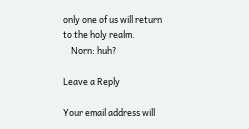only one of us will return to the holy realm.
    Norn: huh?

Leave a Reply

Your email address will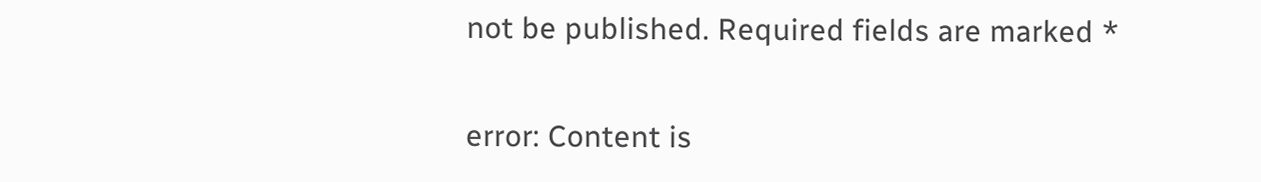not be published. Required fields are marked *

error: Content is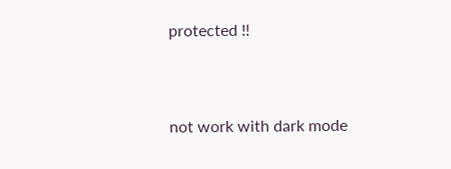protected !!


not work with dark mode